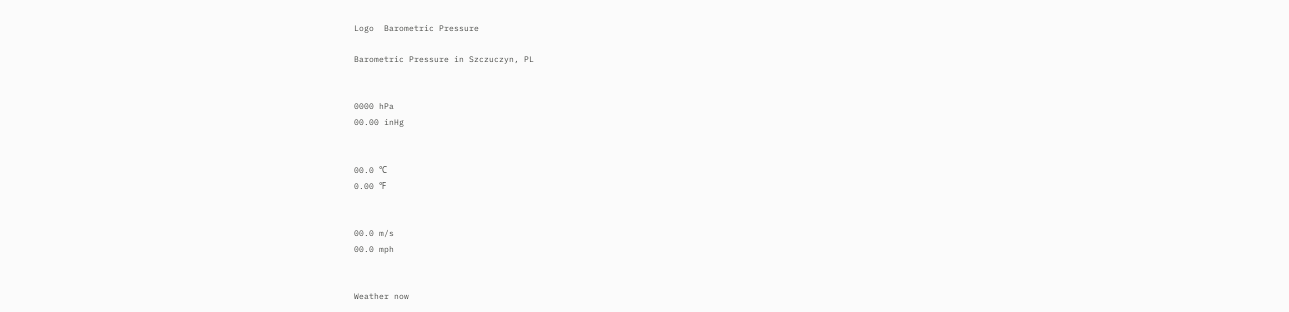Logo  Barometric Pressure

Barometric Pressure in Szczuczyn, PL


0000 hPa
00.00 inHg


00.0 ℃
0.00 ℉


00.0 m/s
00.0 mph


Weather now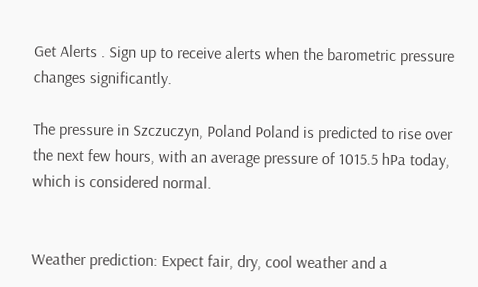Get Alerts . Sign up to receive alerts when the barometric pressure changes significantly.

The pressure in Szczuczyn, Poland Poland is predicted to rise over the next few hours, with an average pressure of 1015.5 hPa today, which is considered normal.


Weather prediction: Expect fair, dry, cool weather and a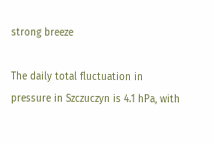strong breeze

The daily total fluctuation in pressure in Szczuczyn is 4.1 hPa, with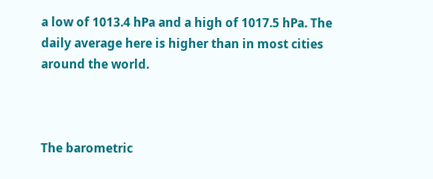a low of 1013.4 hPa and a high of 1017.5 hPa. The daily average here is higher than in most cities around the world.



The barometric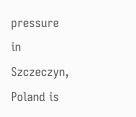pressure in Szczeczyn, Poland is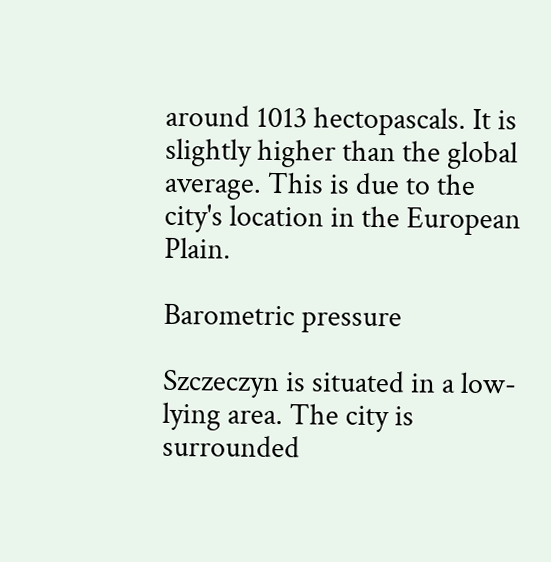around 1013 hectopascals. It is slightly higher than the global average. This is due to the city's location in the European Plain.

Barometric pressure

Szczeczyn is situated in a low-lying area. The city is surrounded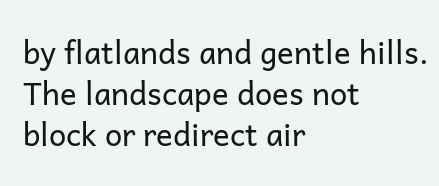by flatlands and gentle hills. The landscape does not block or redirect air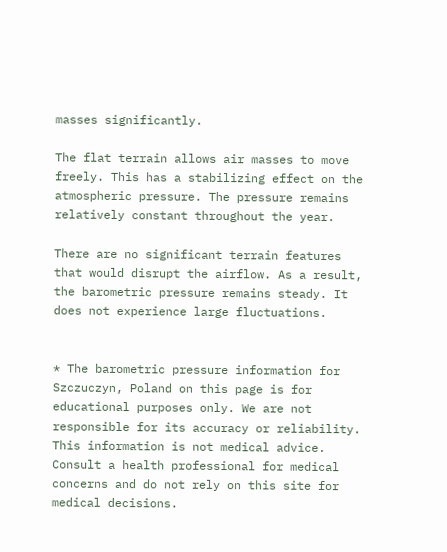masses significantly.

The flat terrain allows air masses to move freely. This has a stabilizing effect on the atmospheric pressure. The pressure remains relatively constant throughout the year.

There are no significant terrain features that would disrupt the airflow. As a result, the barometric pressure remains steady. It does not experience large fluctuations.


* The barometric pressure information for Szczuczyn, Poland on this page is for educational purposes only. We are not responsible for its accuracy or reliability. This information is not medical advice. Consult a health professional for medical concerns and do not rely on this site for medical decisions.